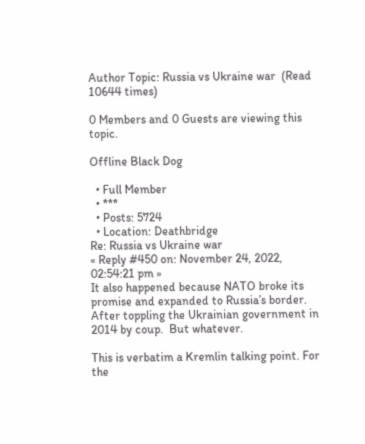Author Topic: Russia vs Ukraine war  (Read 10644 times)

0 Members and 0 Guests are viewing this topic.

Offline Black Dog

  • Full Member
  • ***
  • Posts: 5724
  • Location: Deathbridge
Re: Russia vs Ukraine war
« Reply #450 on: November 24, 2022, 02:54:21 pm »
It also happened because NATO broke its promise and expanded to Russia’s border.  After toppling the Ukrainian government in 2014 by coup.  But whatever.

This is verbatim a Kremlin talking point. For the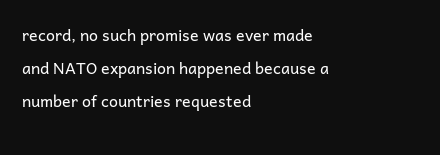record, no such promise was ever made and NATO expansion happened because a number of countries requested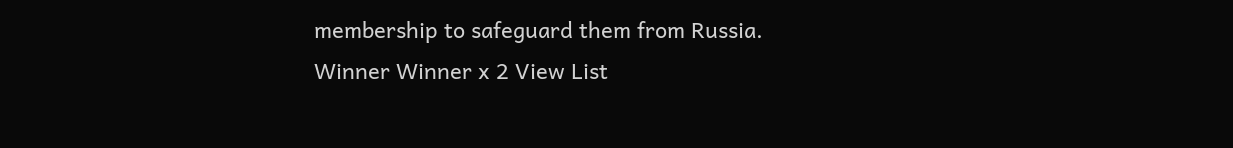membership to safeguard them from Russia.
Winner Winner x 2 View List